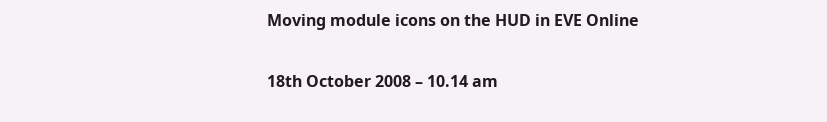Moving module icons on the HUD in EVE Online

18th October 2008 – 10.14 am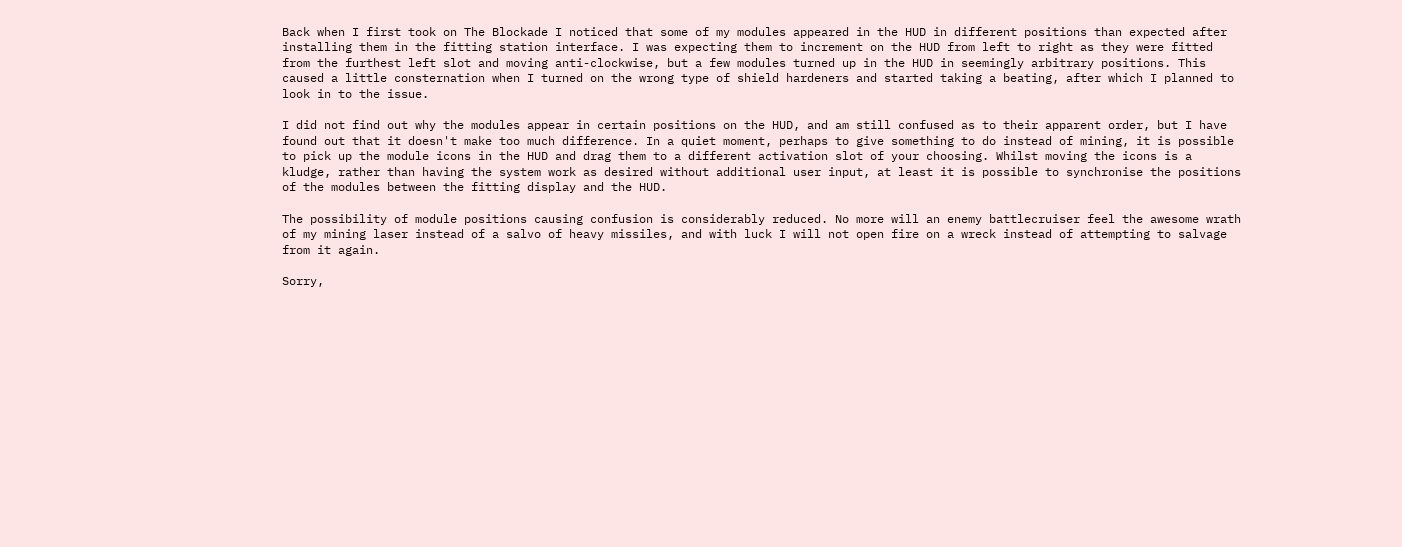Back when I first took on The Blockade I noticed that some of my modules appeared in the HUD in different positions than expected after installing them in the fitting station interface. I was expecting them to increment on the HUD from left to right as they were fitted from the furthest left slot and moving anti-clockwise, but a few modules turned up in the HUD in seemingly arbitrary positions. This caused a little consternation when I turned on the wrong type of shield hardeners and started taking a beating, after which I planned to look in to the issue.

I did not find out why the modules appear in certain positions on the HUD, and am still confused as to their apparent order, but I have found out that it doesn't make too much difference. In a quiet moment, perhaps to give something to do instead of mining, it is possible to pick up the module icons in the HUD and drag them to a different activation slot of your choosing. Whilst moving the icons is a kludge, rather than having the system work as desired without additional user input, at least it is possible to synchronise the positions of the modules between the fitting display and the HUD.

The possibility of module positions causing confusion is considerably reduced. No more will an enemy battlecruiser feel the awesome wrath of my mining laser instead of a salvo of heavy missiles, and with luck I will not open fire on a wreck instead of attempting to salvage from it again.

Sorry,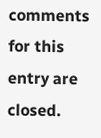comments for this entry are closed.